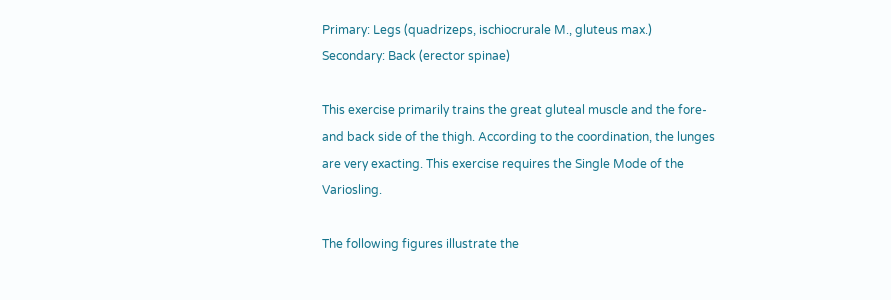Primary: Legs (quadrizeps, ischiocrurale M., gluteus max.)
Secondary: Back (erector spinae)

This exercise primarily trains the great gluteal muscle and the fore- and back side of the thigh. According to the coordination, the lunges are very exacting. This exercise requires the Single Mode of the Variosling.

The following figures illustrate the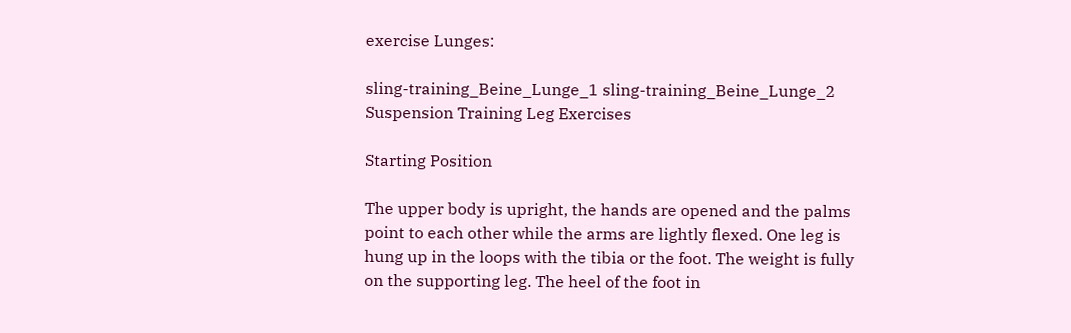exercise Lunges:

sling-training_Beine_Lunge_1 sling-training_Beine_Lunge_2
Suspension Training Leg Exercises

Starting Position

The upper body is upright, the hands are opened and the palms point to each other while the arms are lightly flexed. One leg is hung up in the loops with the tibia or the foot. The weight is fully on the supporting leg. The heel of the foot in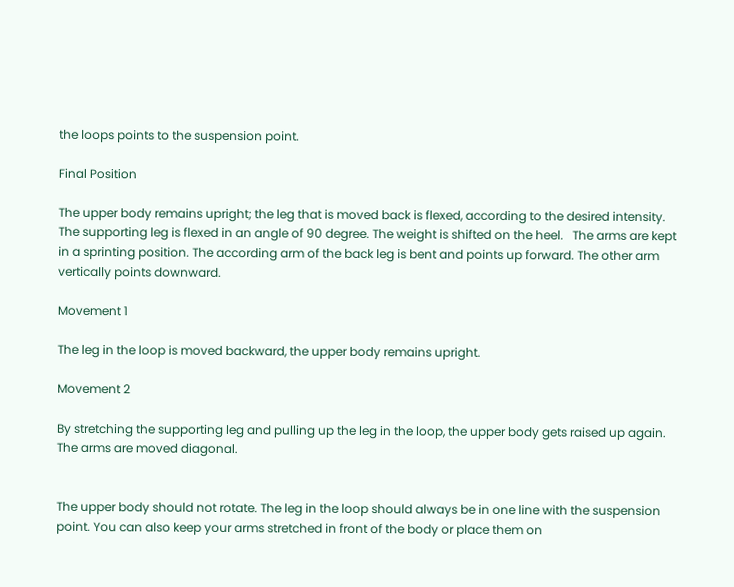the loops points to the suspension point.

Final Position

The upper body remains upright; the leg that is moved back is flexed, according to the desired intensity. The supporting leg is flexed in an angle of 90 degree. The weight is shifted on the heel.   The arms are kept in a sprinting position. The according arm of the back leg is bent and points up forward. The other arm vertically points downward.

Movement 1

The leg in the loop is moved backward, the upper body remains upright.

Movement 2

By stretching the supporting leg and pulling up the leg in the loop, the upper body gets raised up again. The arms are moved diagonal.


The upper body should not rotate. The leg in the loop should always be in one line with the suspension point. You can also keep your arms stretched in front of the body or place them on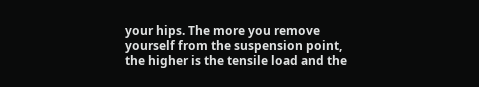your hips. The more you remove yourself from the suspension point, the higher is the tensile load and the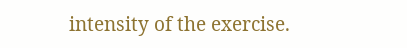intensity of the exercise.